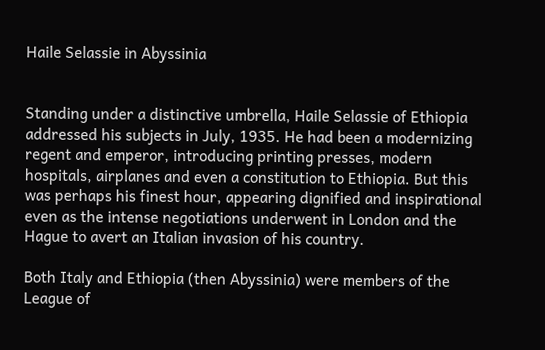Haile Selassie in Abyssinia


Standing under a distinctive umbrella, Haile Selassie of Ethiopia addressed his subjects in July, 1935. He had been a modernizing regent and emperor, introducing printing presses, modern hospitals, airplanes and even a constitution to Ethiopia. But this was perhaps his finest hour, appearing dignified and inspirational even as the intense negotiations underwent in London and the Hague to avert an Italian invasion of his country.

Both Italy and Ethiopia (then Abyssinia) were members of the League of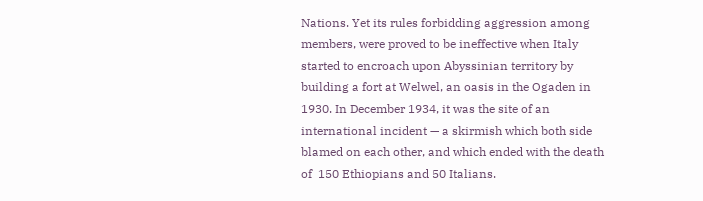Nations. Yet its rules forbidding aggression among members, were proved to be ineffective when Italy started to encroach upon Abyssinian territory by building a fort at Welwel, an oasis in the Ogaden in 1930. In December 1934, it was the site of an international incident — a skirmish which both side blamed on each other, and which ended with the death of  150 Ethiopians and 50 Italians.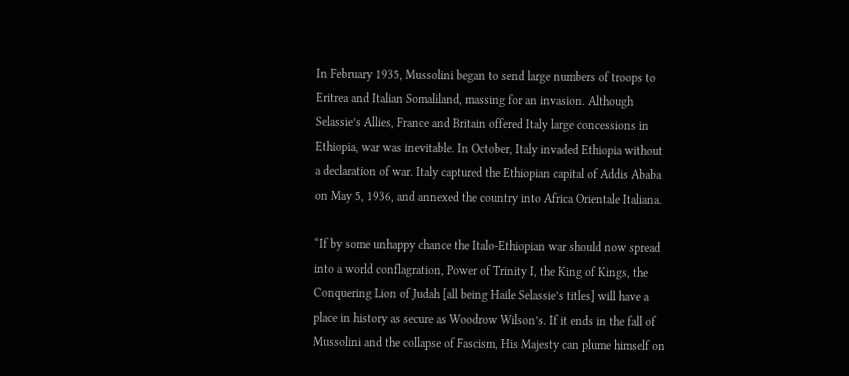In February 1935, Mussolini began to send large numbers of troops to Eritrea and Italian Somaliland, massing for an invasion. Although Selassie’s Allies, France and Britain offered Italy large concessions in Ethiopia, war was inevitable. In October, Italy invaded Ethiopia without a declaration of war. Italy captured the Ethiopian capital of Addis Ababa on May 5, 1936, and annexed the country into Africa Orientale Italiana.

“If by some unhappy chance the Italo-Ethiopian war should now spread into a world conflagration, Power of Trinity I, the King of Kings, the Conquering Lion of Judah [all being Haile Selassie’s titles] will have a place in history as secure as Woodrow Wilson’s. If it ends in the fall of Mussolini and the collapse of Fascism, His Majesty can plume himself on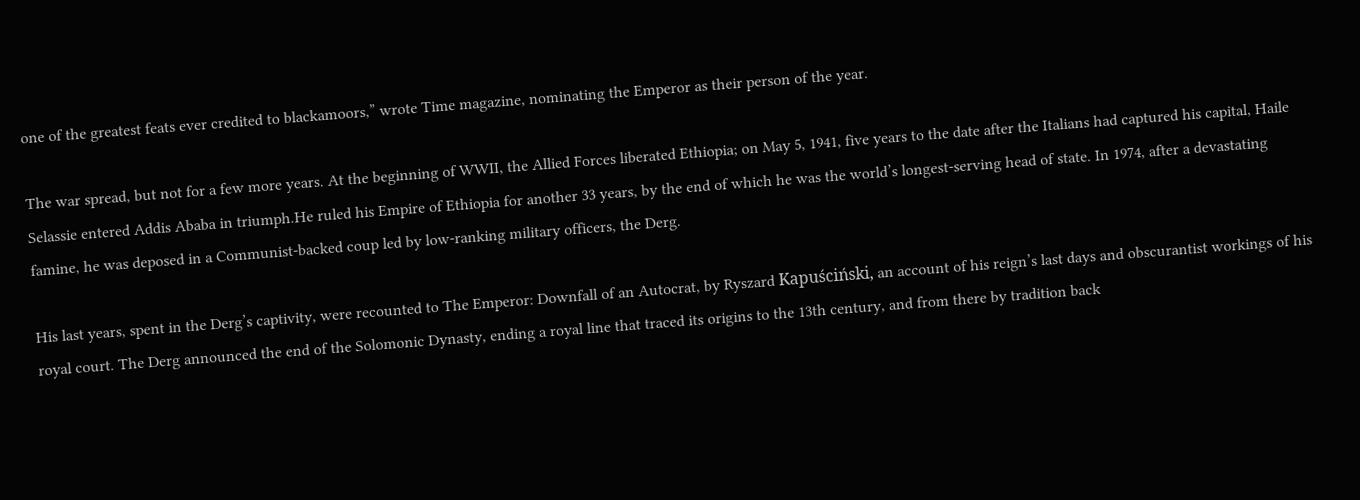one of the greatest feats ever credited to blackamoors,” wrote Time magazine, nominating the Emperor as their person of the year.

The war spread, but not for a few more years. At the beginning of WWII, the Allied Forces liberated Ethiopia; on May 5, 1941, five years to the date after the Italians had captured his capital, Haile Selassie entered Addis Ababa in triumph.He ruled his Empire of Ethiopia for another 33 years, by the end of which he was the world’s longest-serving head of state. In 1974, after a devastating famine, he was deposed in a Communist-backed coup led by low-ranking military officers, the Derg.

His last years, spent in the Derg’s captivity, were recounted to The Emperor: Downfall of an Autocrat, by Ryszard Kapuściński, an account of his reign’s last days and obscurantist workings of his royal court. The Derg announced the end of the Solomonic Dynasty, ending a royal line that traced its origins to the 13th century, and from there by tradition back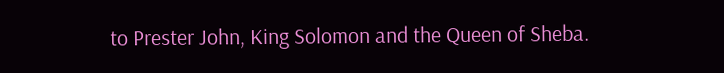to Prester John, King Solomon and the Queen of Sheba.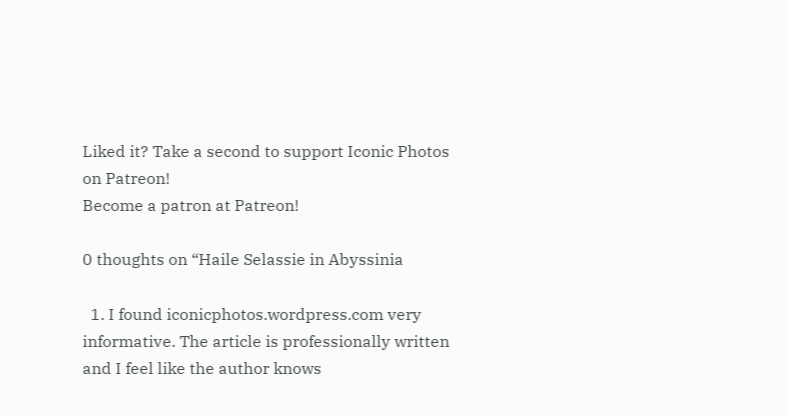Liked it? Take a second to support Iconic Photos on Patreon!
Become a patron at Patreon!

0 thoughts on “Haile Selassie in Abyssinia

  1. I found iconicphotos.wordpress.com very informative. The article is professionally written and I feel like the author knows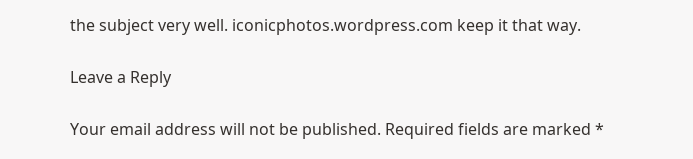the subject very well. iconicphotos.wordpress.com keep it that way.

Leave a Reply

Your email address will not be published. Required fields are marked *